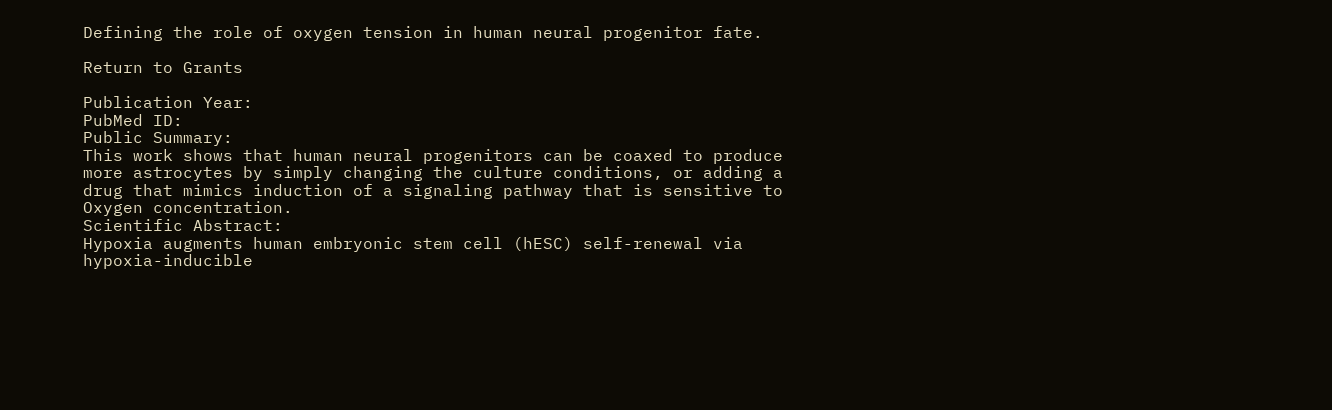Defining the role of oxygen tension in human neural progenitor fate.

Return to Grants

Publication Year:
PubMed ID:
Public Summary:
This work shows that human neural progenitors can be coaxed to produce more astrocytes by simply changing the culture conditions, or adding a drug that mimics induction of a signaling pathway that is sensitive to Oxygen concentration.
Scientific Abstract:
Hypoxia augments human embryonic stem cell (hESC) self-renewal via hypoxia-inducible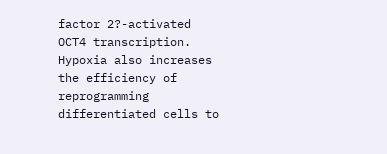factor 2?-activated OCT4 transcription. Hypoxia also increases the efficiency of reprogramming differentiated cells to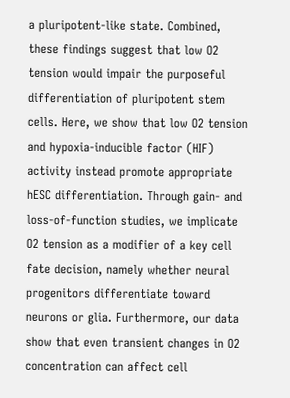a pluripotent-like state. Combined, these findings suggest that low O2 tension would impair the purposeful differentiation of pluripotent stem cells. Here, we show that low O2 tension and hypoxia-inducible factor (HIF) activity instead promote appropriate hESC differentiation. Through gain- and loss-of-function studies, we implicate O2 tension as a modifier of a key cell fate decision, namely whether neural progenitors differentiate toward neurons or glia. Furthermore, our data show that even transient changes in O2 concentration can affect cell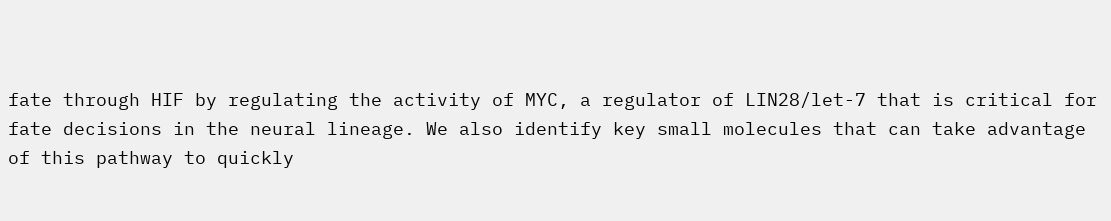fate through HIF by regulating the activity of MYC, a regulator of LIN28/let-7 that is critical for fate decisions in the neural lineage. We also identify key small molecules that can take advantage of this pathway to quickly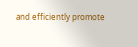and efficiently promote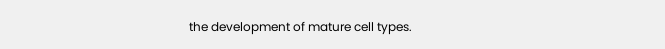the development of mature cell types.